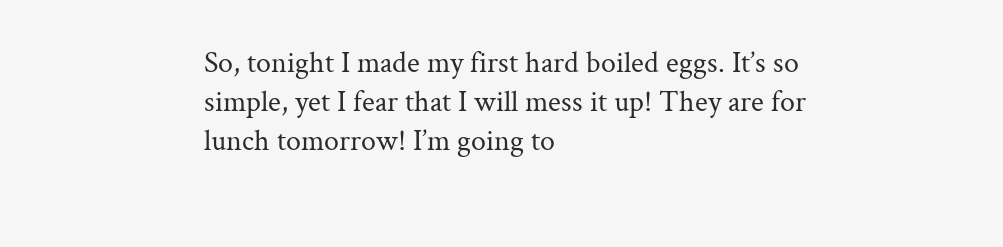So, tonight I made my first hard boiled eggs. It’s so simple, yet I fear that I will mess it up! They are for lunch tomorrow! I’m going to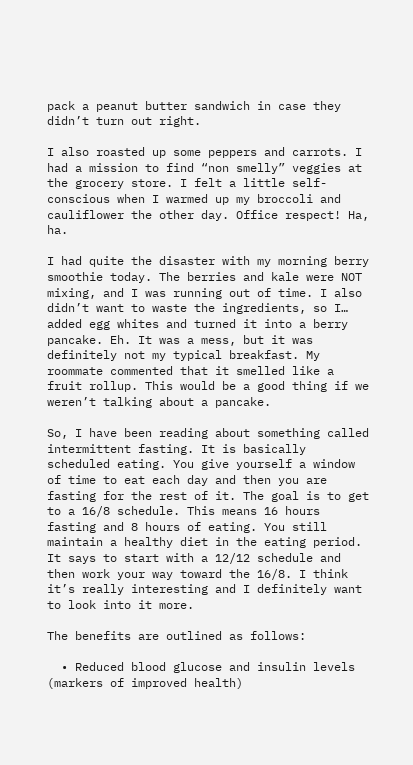pack a peanut butter sandwich in case they didn’t turn out right.

I also roasted up some peppers and carrots. I had a mission to find “non smelly” veggies at the grocery store. I felt a little self-conscious when I warmed up my broccoli and cauliflower the other day. Office respect! Ha, ha.

I had quite the disaster with my morning berry smoothie today. The berries and kale were NOT mixing, and I was running out of time. I also didn’t want to waste the ingredients, so I… added egg whites and turned it into a berry pancake. Eh. It was a mess, but it was definitely not my typical breakfast. My roommate commented that it smelled like a fruit rollup. This would be a good thing if we weren’t talking about a pancake.

So, I have been reading about something called intermittent fasting. It is basically scheduled eating. You give yourself a window of time to eat each day and then you are fasting for the rest of it. The goal is to get to a 16/8 schedule. This means 16 hours fasting and 8 hours of eating. You still maintain a healthy diet in the eating period. It says to start with a 12/12 schedule and then work your way toward the 16/8. I think it’s really interesting and I definitely want to look into it more.

The benefits are outlined as follows:

  • Reduced blood glucose and insulin levels (markers of improved health)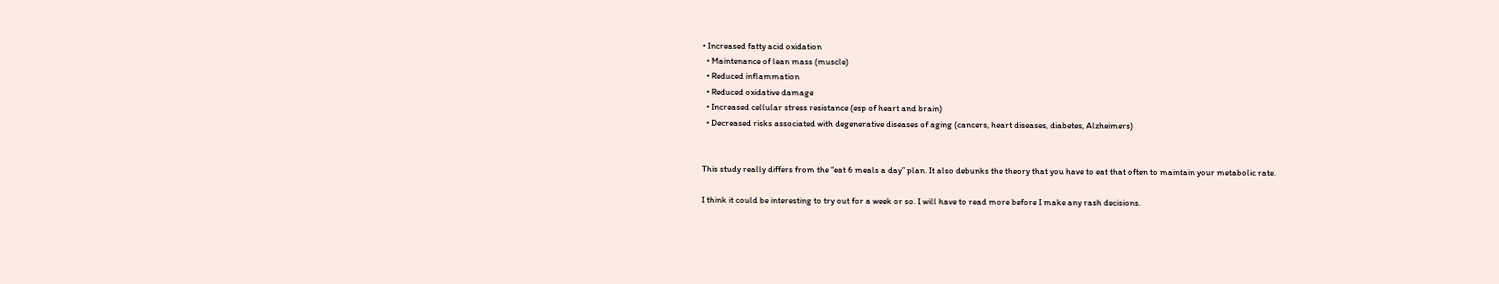• Increased fatty acid oxidation
  • Maintenance of lean mass (muscle)
  • Reduced inflammation
  • Reduced oxidative damage
  • Increased cellular stress resistance (esp of heart and brain)
  • Decreased risks associated with degenerative diseases of aging (cancers, heart diseases, diabetes, Alzheimers)


This study really differs from the “eat 6 meals a day” plan. It also debunks the theory that you have to eat that often to maintain your metabolic rate.

I think it could be interesting to try out for a week or so. I will have to read more before I make any rash decisions.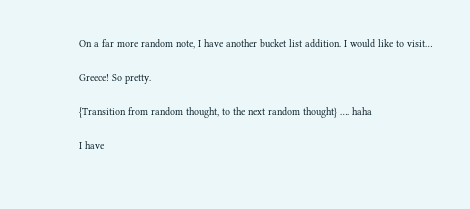On a far more random note, I have another bucket list addition. I would like to visit…

Greece! So pretty.

{Transition from random thought, to the next random thought} …. haha

I have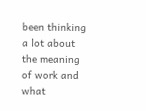been thinking a lot about the meaning of work and what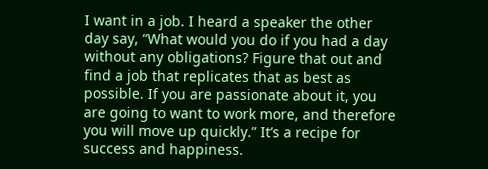I want in a job. I heard a speaker the other day say, “What would you do if you had a day without any obligations? Figure that out and find a job that replicates that as best as possible. If you are passionate about it, you are going to want to work more, and therefore you will move up quickly.” It’s a recipe for success and happiness.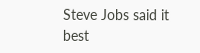Steve Jobs said it best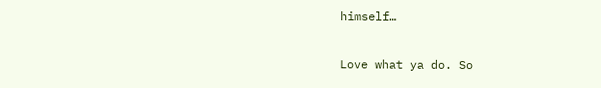himself…

Love what ya do. So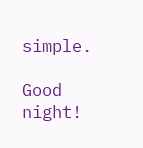simple.

Good night!